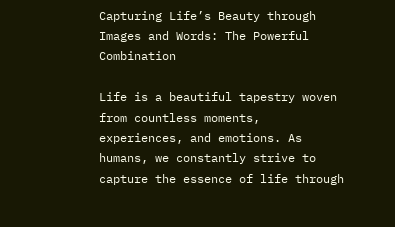Capturing Life’s Beauty through Images and Words: The Powerful Combination

Life is a beautiful tapestry woven from countless moments, experiences, and emotions. As humans, we constantly strive to capture the essence of life through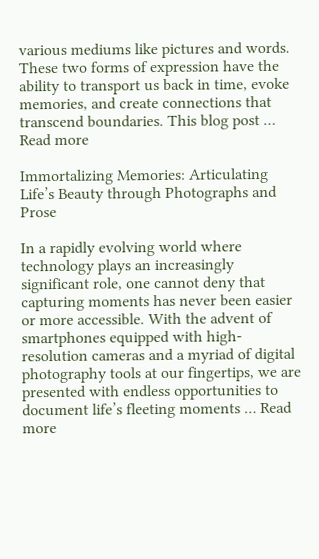various mediums like pictures and words. These two forms of expression have the ability to transport us back in time, evoke memories, and create connections that transcend boundaries. This blog post … Read more

Immortalizing Memories: Articulating Life’s Beauty through Photographs and Prose

In a rapidly evolving world where technology plays an increasingly significant role, one cannot deny that capturing moments has never been easier or more accessible. With the advent of smartphones equipped with high-resolution cameras and a myriad of digital photography tools at our fingertips, we are presented with endless opportunities to document life’s fleeting moments … Read more